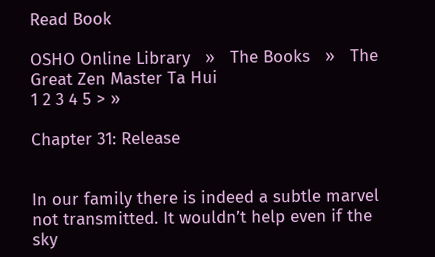Read Book

OSHO Online Library   »   The Books   »   The Great Zen Master Ta Hui
1 2 3 4 5 > »

Chapter 31: Release


In our family there is indeed a subtle marvel not transmitted. It wouldn’t help even if the sky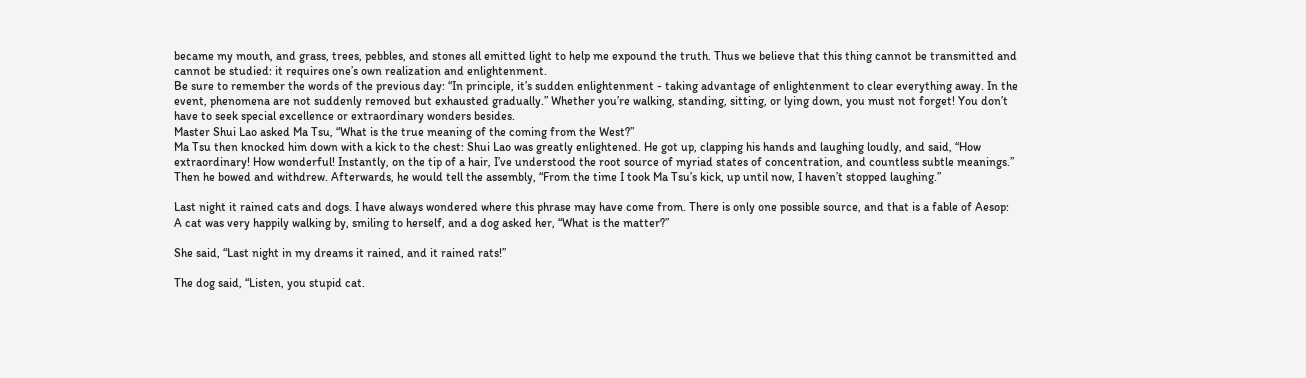became my mouth, and grass, trees, pebbles, and stones all emitted light to help me expound the truth. Thus we believe that this thing cannot be transmitted and cannot be studied: it requires one’s own realization and enlightenment.
Be sure to remember the words of the previous day: “In principle, it’s sudden enlightenment - taking advantage of enlightenment to clear everything away. In the event, phenomena are not suddenly removed but exhausted gradually.” Whether you’re walking, standing, sitting, or lying down, you must not forget! You don’t have to seek special excellence or extraordinary wonders besides.
Master Shui Lao asked Ma Tsu, “What is the true meaning of the coming from the West?”
Ma Tsu then knocked him down with a kick to the chest: Shui Lao was greatly enlightened. He got up, clapping his hands and laughing loudly, and said, “How extraordinary! How wonderful! Instantly, on the tip of a hair, I’ve understood the root source of myriad states of concentration, and countless subtle meanings.” Then he bowed and withdrew. Afterwards, he would tell the assembly, “From the time I took Ma Tsu’s kick, up until now, I haven’t stopped laughing.”

Last night it rained cats and dogs. I have always wondered where this phrase may have come from. There is only one possible source, and that is a fable of Aesop: A cat was very happily walking by, smiling to herself, and a dog asked her, “What is the matter?”

She said, “Last night in my dreams it rained, and it rained rats!”

The dog said, “Listen, you stupid cat.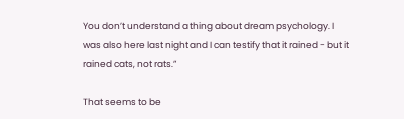You don’t understand a thing about dream psychology. I was also here last night and I can testify that it rained - but it rained cats, not rats.”

That seems to be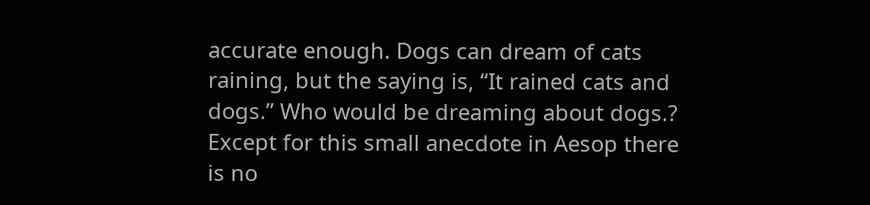accurate enough. Dogs can dream of cats raining, but the saying is, “It rained cats and dogs.” Who would be dreaming about dogs.? Except for this small anecdote in Aesop there is no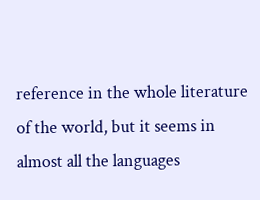reference in the whole literature of the world, but it seems in almost all the languages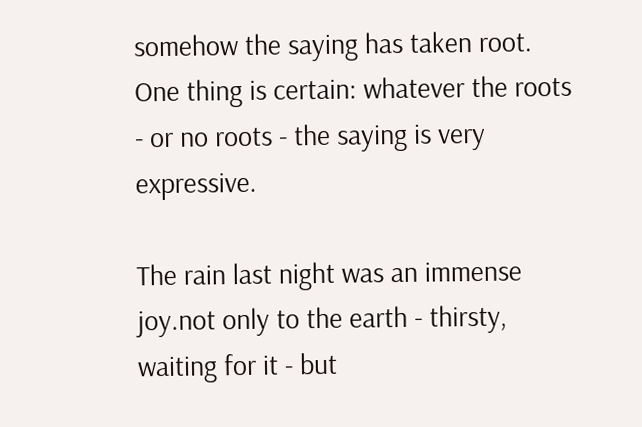somehow the saying has taken root. One thing is certain: whatever the roots - or no roots - the saying is very expressive.

The rain last night was an immense joy.not only to the earth - thirsty, waiting for it - but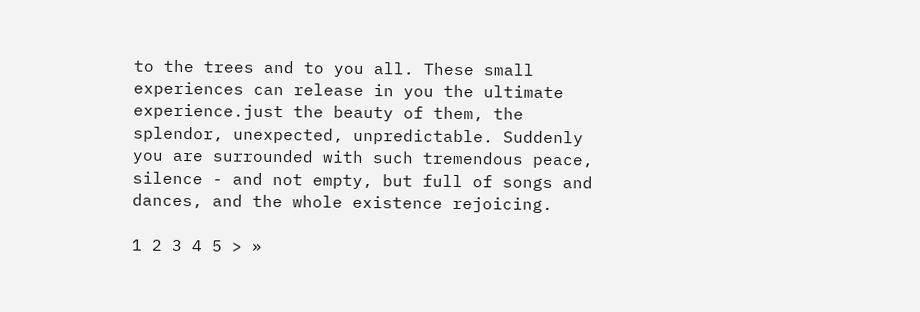to the trees and to you all. These small experiences can release in you the ultimate experience.just the beauty of them, the splendor, unexpected, unpredictable. Suddenly you are surrounded with such tremendous peace, silence - and not empty, but full of songs and dances, and the whole existence rejoicing.

1 2 3 4 5 > »